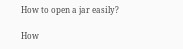How to open a jar easily?

How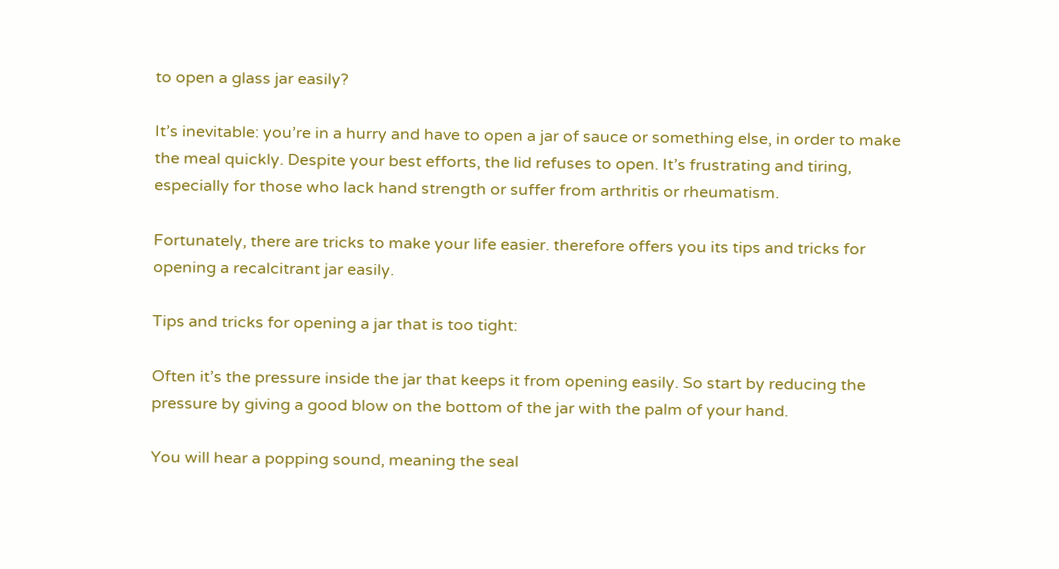to open a glass jar easily?

It’s inevitable: you’re in a hurry and have to open a jar of sauce or something else, in order to make the meal quickly. Despite your best efforts, the lid refuses to open. It’s frustrating and tiring, especially for those who lack hand strength or suffer from arthritis or rheumatism.

Fortunately, there are tricks to make your life easier. therefore offers you its tips and tricks for opening a recalcitrant jar easily.

Tips and tricks for opening a jar that is too tight:

Often it’s the pressure inside the jar that keeps it from opening easily. So start by reducing the pressure by giving a good blow on the bottom of the jar with the palm of your hand.

You will hear a popping sound, meaning the seal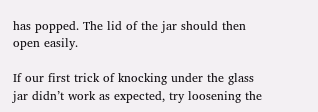has popped. The lid of the jar should then open easily.

If our first trick of knocking under the glass jar didn’t work as expected, try loosening the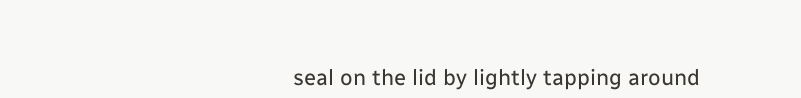seal on the lid by lightly tapping around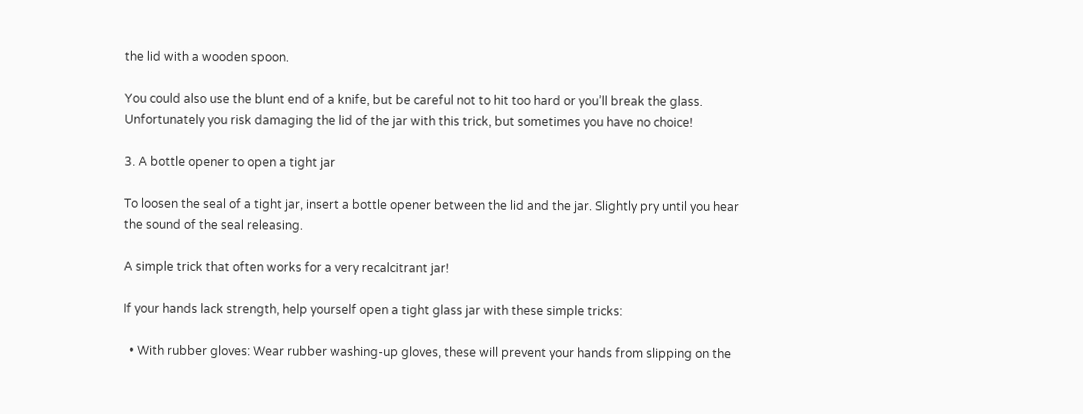the lid with a wooden spoon.

You could also use the blunt end of a knife, but be careful not to hit too hard or you’ll break the glass. Unfortunately you risk damaging the lid of the jar with this trick, but sometimes you have no choice!

3. A bottle opener to open a tight jar

To loosen the seal of a tight jar, insert a bottle opener between the lid and the jar. Slightly pry until you hear the sound of the seal releasing.

A simple trick that often works for a very recalcitrant jar!

If your hands lack strength, help yourself open a tight glass jar with these simple tricks:

  • With rubber gloves: Wear rubber washing-up gloves, these will prevent your hands from slipping on the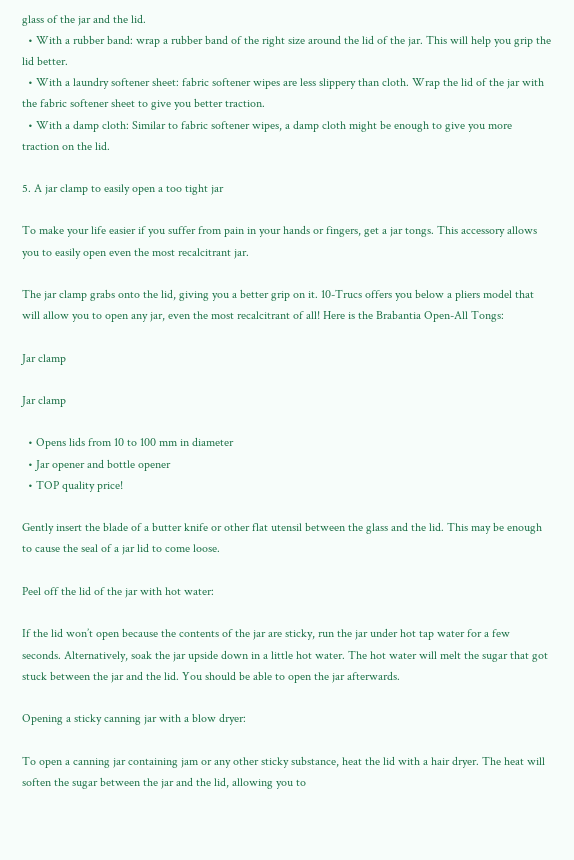glass of the jar and the lid.
  • With a rubber band: wrap a rubber band of the right size around the lid of the jar. This will help you grip the lid better.
  • With a laundry softener sheet: fabric softener wipes are less slippery than cloth. Wrap the lid of the jar with the fabric softener sheet to give you better traction.
  • With a damp cloth: Similar to fabric softener wipes, a damp cloth might be enough to give you more traction on the lid.

5. A jar clamp to easily open a too tight jar

To make your life easier if you suffer from pain in your hands or fingers, get a jar tongs. This accessory allows you to easily open even the most recalcitrant jar.

The jar clamp grabs onto the lid, giving you a better grip on it. 10-Trucs offers you below a pliers model that will allow you to open any jar, even the most recalcitrant of all! Here is the Brabantia Open-All Tongs:

Jar clamp

Jar clamp

  • Opens lids from 10 to 100 mm in diameter
  • Jar opener and bottle opener
  • TOP quality price!

Gently insert the blade of a butter knife or other flat utensil between the glass and the lid. This may be enough to cause the seal of a jar lid to come loose.

Peel off the lid of the jar with hot water:

If the lid won’t open because the contents of the jar are sticky, run the jar under hot tap water for a few seconds. Alternatively, soak the jar upside down in a little hot water. The hot water will melt the sugar that got stuck between the jar and the lid. You should be able to open the jar afterwards.

Opening a sticky canning jar with a blow dryer:

To open a canning jar containing jam or any other sticky substance, heat the lid with a hair dryer. The heat will soften the sugar between the jar and the lid, allowing you to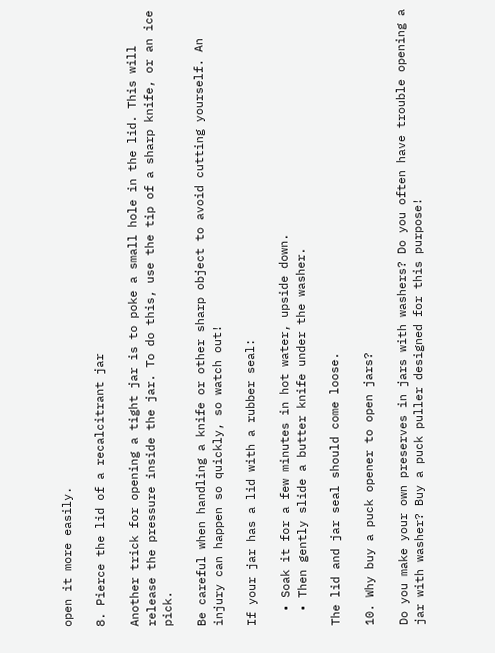open it more easily.

8. Pierce the lid of a recalcitrant jar

Another trick for opening a tight jar is to poke a small hole in the lid. This will release the pressure inside the jar. To do this, use the tip of a sharp knife, or an ice pick.

Be careful when handling a knife or other sharp object to avoid cutting yourself. An injury can happen so quickly, so watch out!

If your jar has a lid with a rubber seal:

  • Soak it for a few minutes in hot water, upside down.
  • Then gently slide a butter knife under the washer.

The lid and jar seal should come loose.

10. Why buy a puck opener to open jars?

Do you make your own preserves in jars with washers? Do you often have trouble opening a jar with washer? Buy a puck puller designed for this purpose!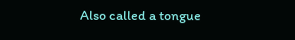Also called a tongue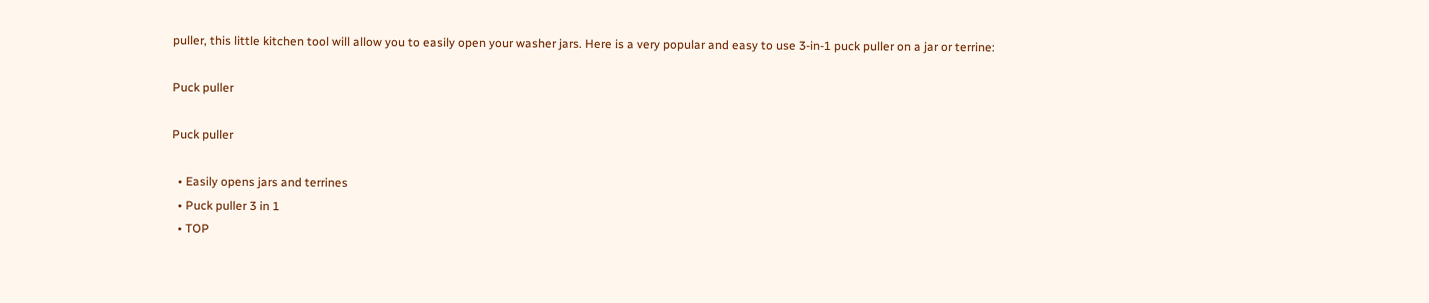puller, this little kitchen tool will allow you to easily open your washer jars. Here is a very popular and easy to use 3-in-1 puck puller on a jar or terrine:

Puck puller

Puck puller

  • Easily opens jars and terrines
  • Puck puller 3 in 1
  • TOP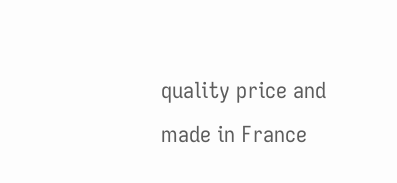quality price and made in France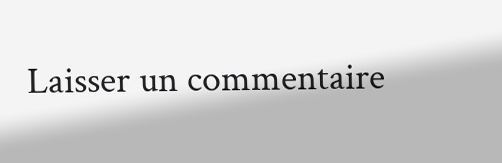Laisser un commentaire